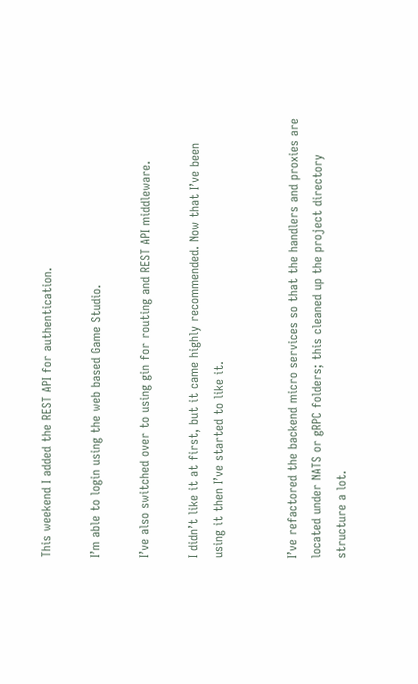This weekend I added the REST API for authentication.

I’m able to login using the web based Game Studio.

I’ve also switched over to using gin for routing and REST API middleware.

I didn’t like it at first, but it came highly recommended. Now that I’ve been using it then I’ve started to like it.


I’ve refactored the backend micro services so that the handlers and proxies are located under NATS or gRPC folders; this cleaned up the project directory structure a lot.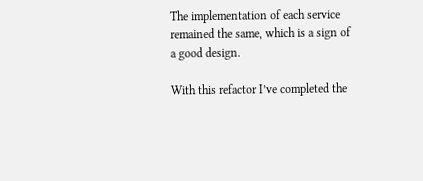The implementation of each service remained the same, which is a sign of a good design.

With this refactor I’ve completed the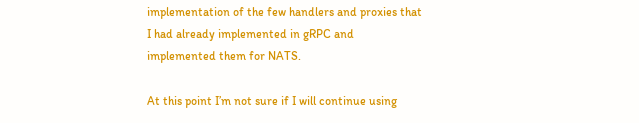implementation of the few handlers and proxies that I had already implemented in gRPC and implemented them for NATS.

At this point I’m not sure if I will continue using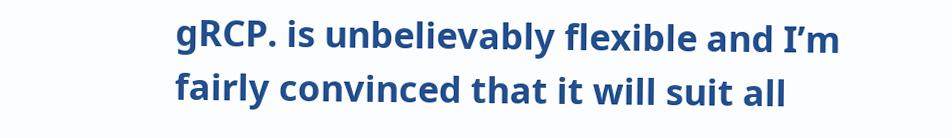gRCP. is unbelievably flexible and I’m fairly convinced that it will suit all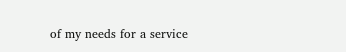of my needs for a service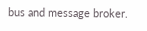bus and message broker.